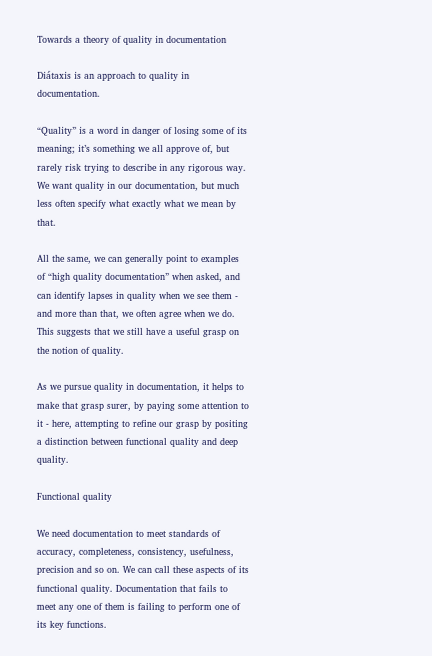Towards a theory of quality in documentation

Diátaxis is an approach to quality in documentation.

“Quality” is a word in danger of losing some of its meaning; it’s something we all approve of, but rarely risk trying to describe in any rigorous way. We want quality in our documentation, but much less often specify what exactly what we mean by that.

All the same, we can generally point to examples of “high quality documentation” when asked, and can identify lapses in quality when we see them - and more than that, we often agree when we do. This suggests that we still have a useful grasp on the notion of quality.

As we pursue quality in documentation, it helps to make that grasp surer, by paying some attention to it - here, attempting to refine our grasp by positing a distinction between functional quality and deep quality.

Functional quality

We need documentation to meet standards of accuracy, completeness, consistency, usefulness, precision and so on. We can call these aspects of its functional quality. Documentation that fails to meet any one of them is failing to perform one of its key functions.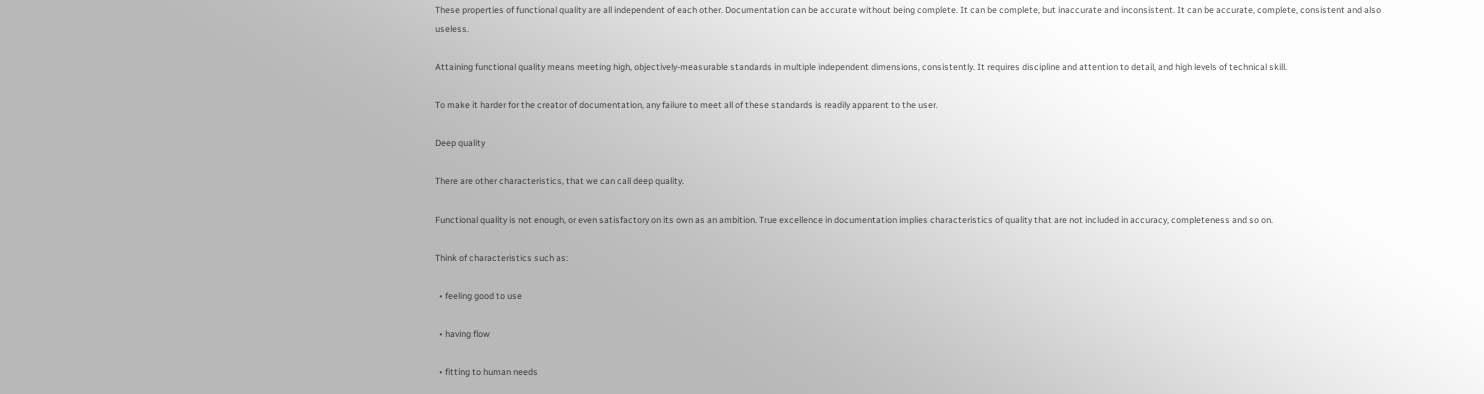These properties of functional quality are all independent of each other. Documentation can be accurate without being complete. It can be complete, but inaccurate and inconsistent. It can be accurate, complete, consistent and also useless.

Attaining functional quality means meeting high, objectively-measurable standards in multiple independent dimensions, consistently. It requires discipline and attention to detail, and high levels of technical skill.

To make it harder for the creator of documentation, any failure to meet all of these standards is readily apparent to the user.

Deep quality

There are other characteristics, that we can call deep quality.

Functional quality is not enough, or even satisfactory on its own as an ambition. True excellence in documentation implies characteristics of quality that are not included in accuracy, completeness and so on.

Think of characteristics such as:

  • feeling good to use

  • having flow

  • fitting to human needs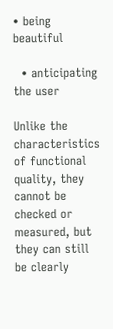• being beautiful

  • anticipating the user

Unlike the characteristics of functional quality, they cannot be checked or measured, but they can still be clearly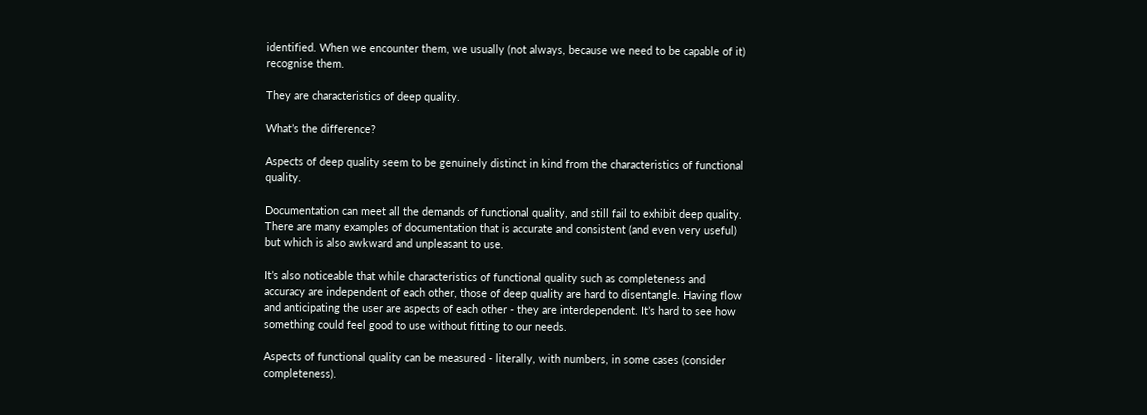identified. When we encounter them, we usually (not always, because we need to be capable of it) recognise them.

They are characteristics of deep quality.

What’s the difference?

Aspects of deep quality seem to be genuinely distinct in kind from the characteristics of functional quality.

Documentation can meet all the demands of functional quality, and still fail to exhibit deep quality. There are many examples of documentation that is accurate and consistent (and even very useful) but which is also awkward and unpleasant to use.

It’s also noticeable that while characteristics of functional quality such as completeness and accuracy are independent of each other, those of deep quality are hard to disentangle. Having flow and anticipating the user are aspects of each other - they are interdependent. It’s hard to see how something could feel good to use without fitting to our needs.

Aspects of functional quality can be measured - literally, with numbers, in some cases (consider completeness).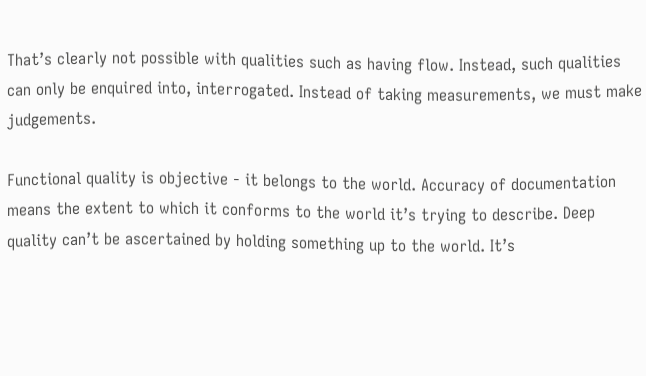That’s clearly not possible with qualities such as having flow. Instead, such qualities can only be enquired into, interrogated. Instead of taking measurements, we must make judgements.

Functional quality is objective - it belongs to the world. Accuracy of documentation means the extent to which it conforms to the world it’s trying to describe. Deep quality can’t be ascertained by holding something up to the world. It’s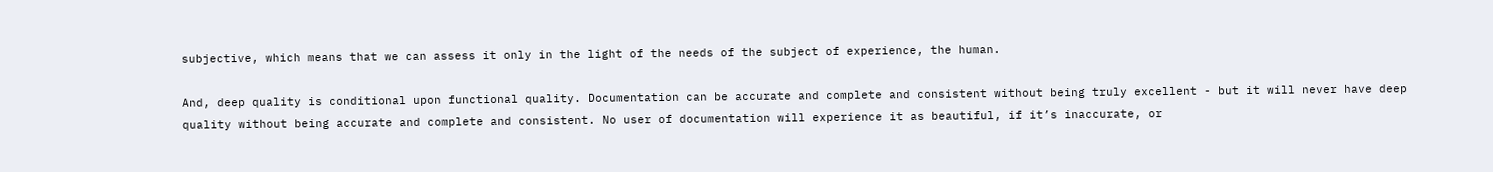subjective, which means that we can assess it only in the light of the needs of the subject of experience, the human.

And, deep quality is conditional upon functional quality. Documentation can be accurate and complete and consistent without being truly excellent - but it will never have deep quality without being accurate and complete and consistent. No user of documentation will experience it as beautiful, if it’s inaccurate, or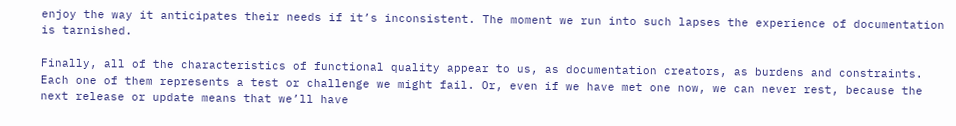enjoy the way it anticipates their needs if it’s inconsistent. The moment we run into such lapses the experience of documentation is tarnished.

Finally, all of the characteristics of functional quality appear to us, as documentation creators, as burdens and constraints. Each one of them represents a test or challenge we might fail. Or, even if we have met one now, we can never rest, because the next release or update means that we’ll have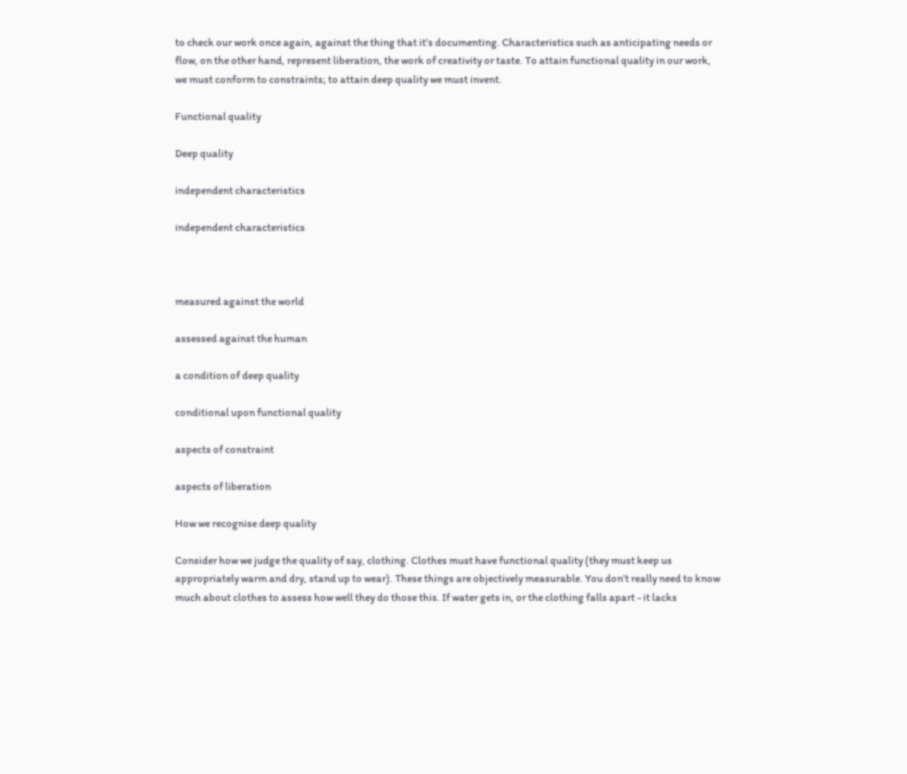to check our work once again, against the thing that it’s documenting. Characteristics such as anticipating needs or flow, on the other hand, represent liberation, the work of creativity or taste. To attain functional quality in our work, we must conform to constraints; to attain deep quality we must invent.

Functional quality

Deep quality

independent characteristics

independent characteristics



measured against the world

assessed against the human

a condition of deep quality

conditional upon functional quality

aspects of constraint

aspects of liberation

How we recognise deep quality

Consider how we judge the quality of say, clothing. Clothes must have functional quality (they must keep us appropriately warm and dry, stand up to wear). These things are objectively measurable. You don’t really need to know much about clothes to assess how well they do those this. If water gets in, or the clothing falls apart - it lacks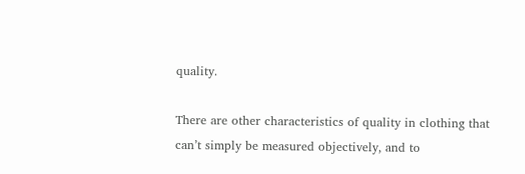quality.

There are other characteristics of quality in clothing that can’t simply be measured objectively, and to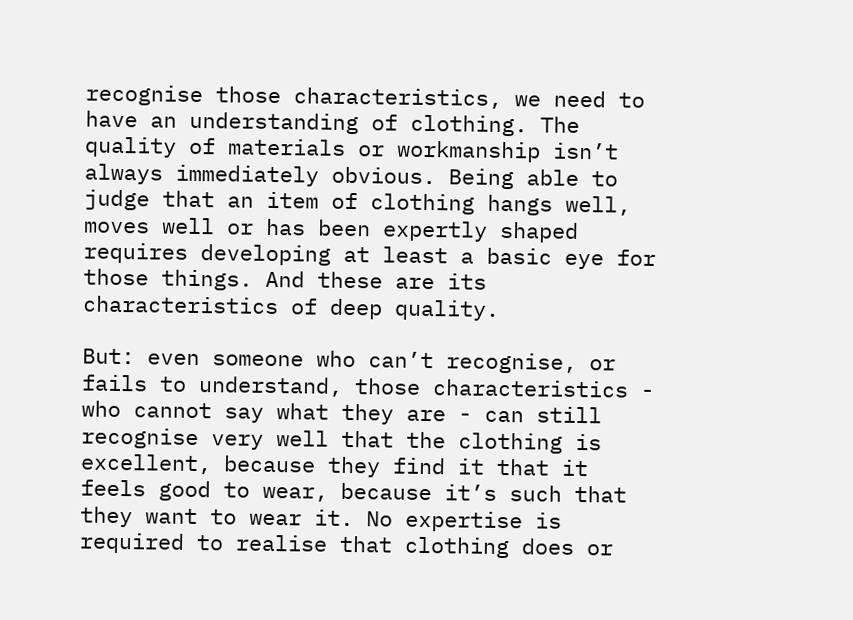recognise those characteristics, we need to have an understanding of clothing. The quality of materials or workmanship isn’t always immediately obvious. Being able to judge that an item of clothing hangs well, moves well or has been expertly shaped requires developing at least a basic eye for those things. And these are its characteristics of deep quality.

But: even someone who can’t recognise, or fails to understand, those characteristics - who cannot say what they are - can still recognise very well that the clothing is excellent, because they find it that it feels good to wear, because it’s such that they want to wear it. No expertise is required to realise that clothing does or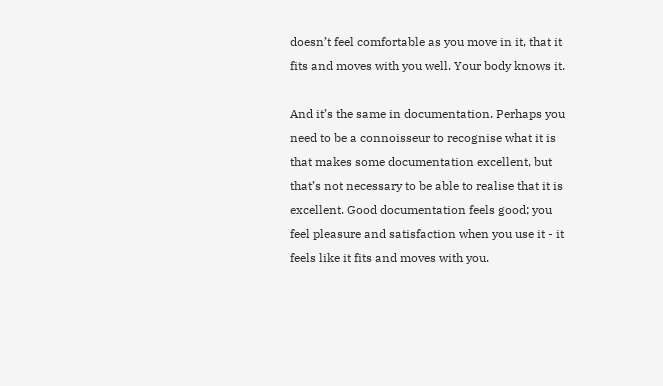doesn’t feel comfortable as you move in it, that it fits and moves with you well. Your body knows it.

And it’s the same in documentation. Perhaps you need to be a connoisseur to recognise what it is that makes some documentation excellent, but that’s not necessary to be able to realise that it is excellent. Good documentation feels good; you feel pleasure and satisfaction when you use it - it feels like it fits and moves with you.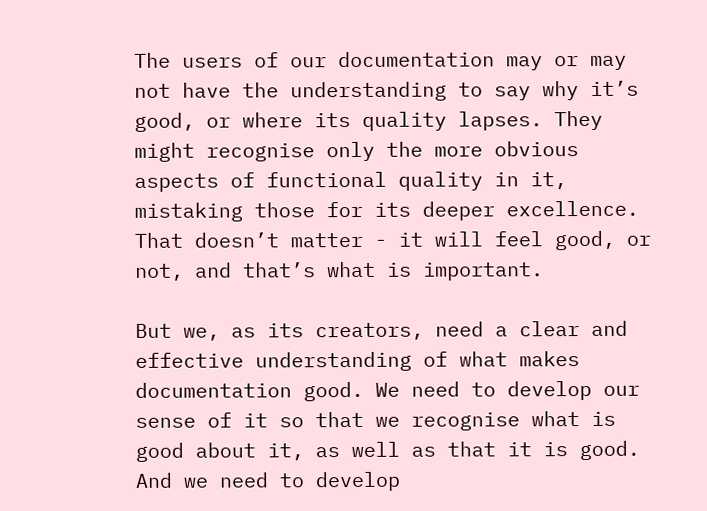The users of our documentation may or may not have the understanding to say why it’s good, or where its quality lapses. They might recognise only the more obvious aspects of functional quality in it, mistaking those for its deeper excellence. That doesn’t matter - it will feel good, or not, and that’s what is important.

But we, as its creators, need a clear and effective understanding of what makes documentation good. We need to develop our sense of it so that we recognise what is good about it, as well as that it is good. And we need to develop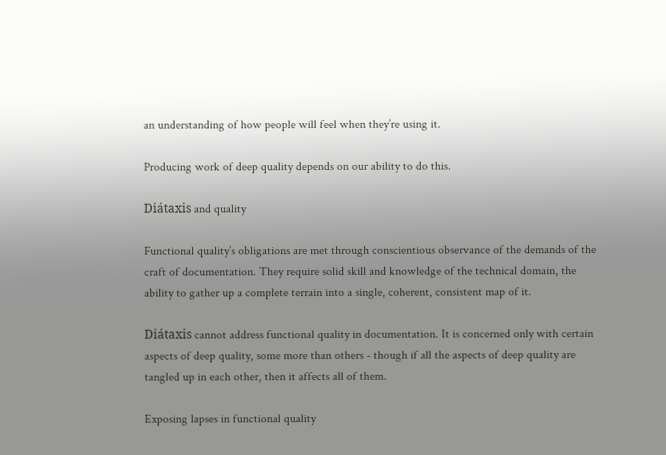an understanding of how people will feel when they’re using it.

Producing work of deep quality depends on our ability to do this.

Diátaxis and quality

Functional quality’s obligations are met through conscientious observance of the demands of the craft of documentation. They require solid skill and knowledge of the technical domain, the ability to gather up a complete terrain into a single, coherent, consistent map of it.

Diátaxis cannot address functional quality in documentation. It is concerned only with certain aspects of deep quality, some more than others - though if all the aspects of deep quality are tangled up in each other, then it affects all of them.

Exposing lapses in functional quality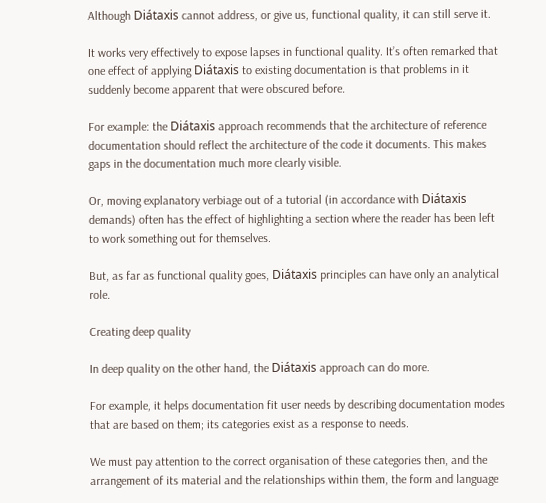Although Diátaxis cannot address, or give us, functional quality, it can still serve it.

It works very effectively to expose lapses in functional quality. It’s often remarked that one effect of applying Diátaxis to existing documentation is that problems in it suddenly become apparent that were obscured before.

For example: the Diátaxis approach recommends that the architecture of reference documentation should reflect the architecture of the code it documents. This makes gaps in the documentation much more clearly visible.

Or, moving explanatory verbiage out of a tutorial (in accordance with Diátaxis demands) often has the effect of highlighting a section where the reader has been left to work something out for themselves.

But, as far as functional quality goes, Diátaxis principles can have only an analytical role.

Creating deep quality

In deep quality on the other hand, the Diátaxis approach can do more.

For example, it helps documentation fit user needs by describing documentation modes that are based on them; its categories exist as a response to needs.

We must pay attention to the correct organisation of these categories then, and the arrangement of its material and the relationships within them, the form and language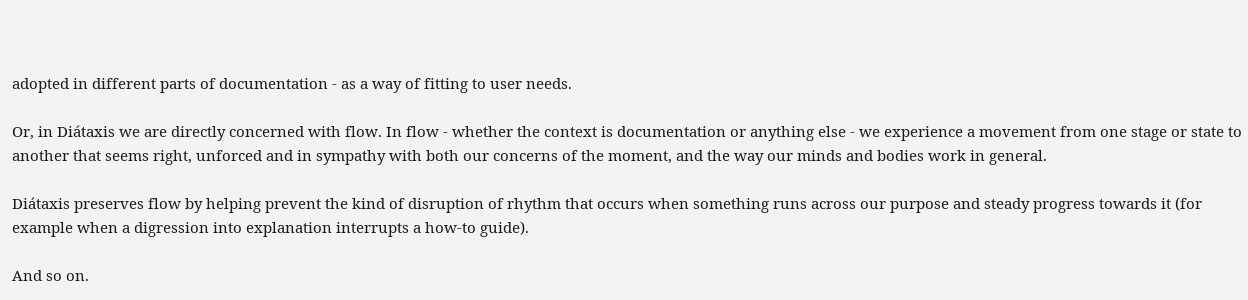adopted in different parts of documentation - as a way of fitting to user needs.

Or, in Diátaxis we are directly concerned with flow. In flow - whether the context is documentation or anything else - we experience a movement from one stage or state to another that seems right, unforced and in sympathy with both our concerns of the moment, and the way our minds and bodies work in general.

Diátaxis preserves flow by helping prevent the kind of disruption of rhythm that occurs when something runs across our purpose and steady progress towards it (for example when a digression into explanation interrupts a how-to guide).

And so on.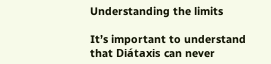Understanding the limits

It’s important to understand that Diátaxis can never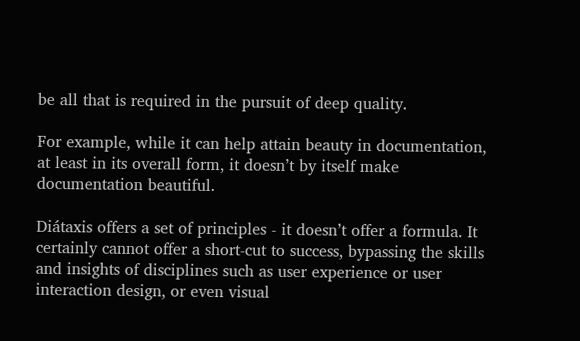be all that is required in the pursuit of deep quality.

For example, while it can help attain beauty in documentation, at least in its overall form, it doesn’t by itself make documentation beautiful.

Diátaxis offers a set of principles - it doesn’t offer a formula. It certainly cannot offer a short-cut to success, bypassing the skills and insights of disciplines such as user experience or user interaction design, or even visual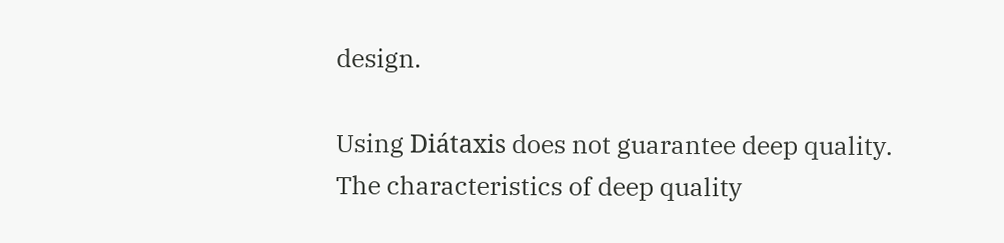design.

Using Diátaxis does not guarantee deep quality. The characteristics of deep quality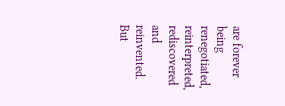are forever being renegotiated, reinterpreted, rediscovered and reinvented. But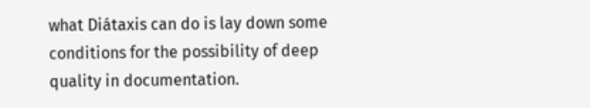what Diátaxis can do is lay down some conditions for the possibility of deep quality in documentation.